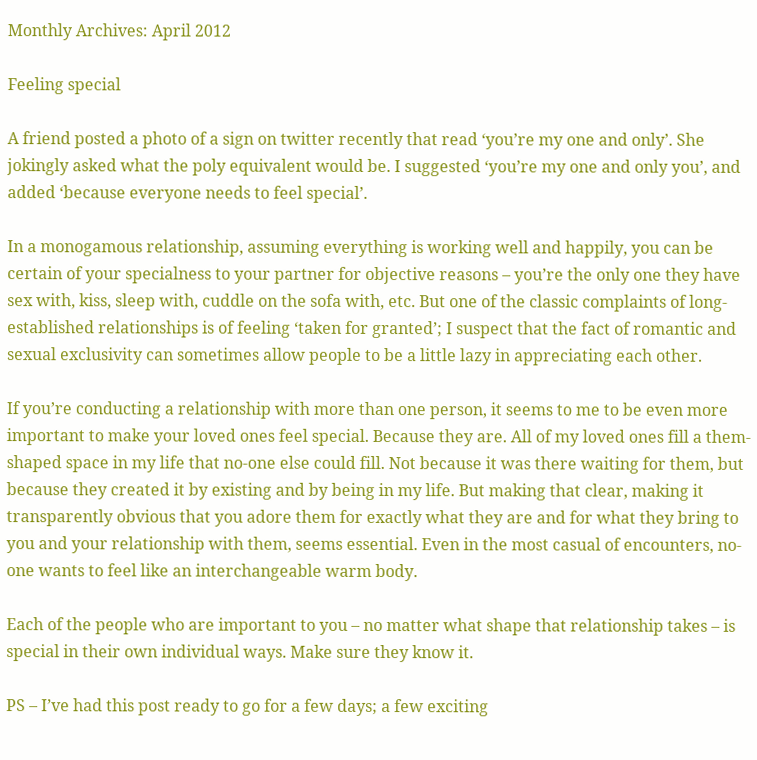Monthly Archives: April 2012

Feeling special

A friend posted a photo of a sign on twitter recently that read ‘you’re my one and only’. She jokingly asked what the poly equivalent would be. I suggested ‘you’re my one and only you’, and added ‘because everyone needs to feel special’.

In a monogamous relationship, assuming everything is working well and happily, you can be certain of your specialness to your partner for objective reasons – you’re the only one they have sex with, kiss, sleep with, cuddle on the sofa with, etc. But one of the classic complaints of long-established relationships is of feeling ‘taken for granted’; I suspect that the fact of romantic and sexual exclusivity can sometimes allow people to be a little lazy in appreciating each other.

If you’re conducting a relationship with more than one person, it seems to me to be even more important to make your loved ones feel special. Because they are. All of my loved ones fill a them-shaped space in my life that no-one else could fill. Not because it was there waiting for them, but because they created it by existing and by being in my life. But making that clear, making it transparently obvious that you adore them for exactly what they are and for what they bring to you and your relationship with them, seems essential. Even in the most casual of encounters, no-one wants to feel like an interchangeable warm body.

Each of the people who are important to you – no matter what shape that relationship takes – is special in their own individual ways. Make sure they know it.

PS – I’ve had this post ready to go for a few days; a few exciting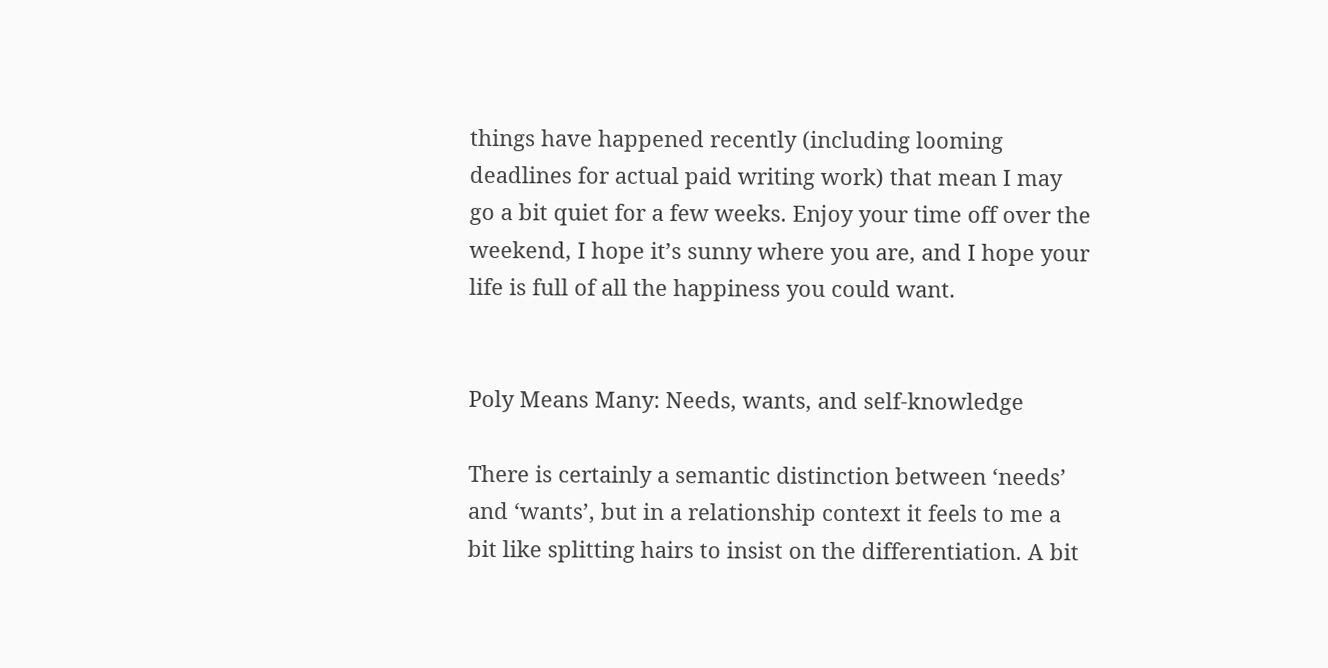things have happened recently (including looming deadlines for actual paid writing work) that mean I may go a bit quiet for a few weeks. Enjoy your time off over the weekend, I hope it’s sunny where you are, and I hope your life is full of all the happiness you could want.


Poly Means Many: Needs, wants, and self-knowledge

There is certainly a semantic distinction between ‘needs’ and ‘wants’, but in a relationship context it feels to me a bit like splitting hairs to insist on the differentiation. A bit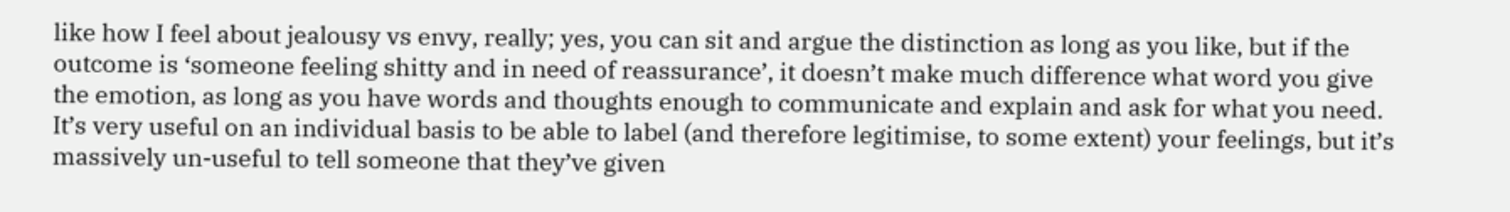like how I feel about jealousy vs envy, really; yes, you can sit and argue the distinction as long as you like, but if the outcome is ‘someone feeling shitty and in need of reassurance’, it doesn’t make much difference what word you give the emotion, as long as you have words and thoughts enough to communicate and explain and ask for what you need. It’s very useful on an individual basis to be able to label (and therefore legitimise, to some extent) your feelings, but it’s massively un-useful to tell someone that they’ve given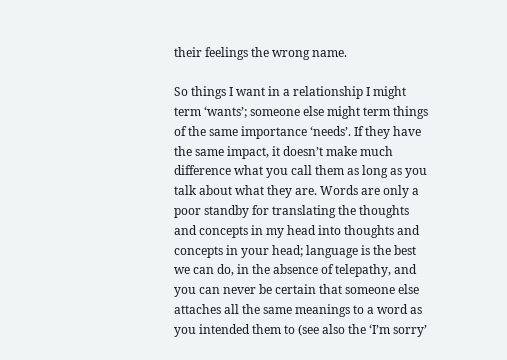their feelings the wrong name.

So things I want in a relationship I might term ‘wants’; someone else might term things of the same importance ‘needs’. If they have the same impact, it doesn’t make much difference what you call them as long as you talk about what they are. Words are only a poor standby for translating the thoughts and concepts in my head into thoughts and concepts in your head; language is the best we can do, in the absence of telepathy, and you can never be certain that someone else attaches all the same meanings to a word as you intended them to (see also the ‘I’m sorry’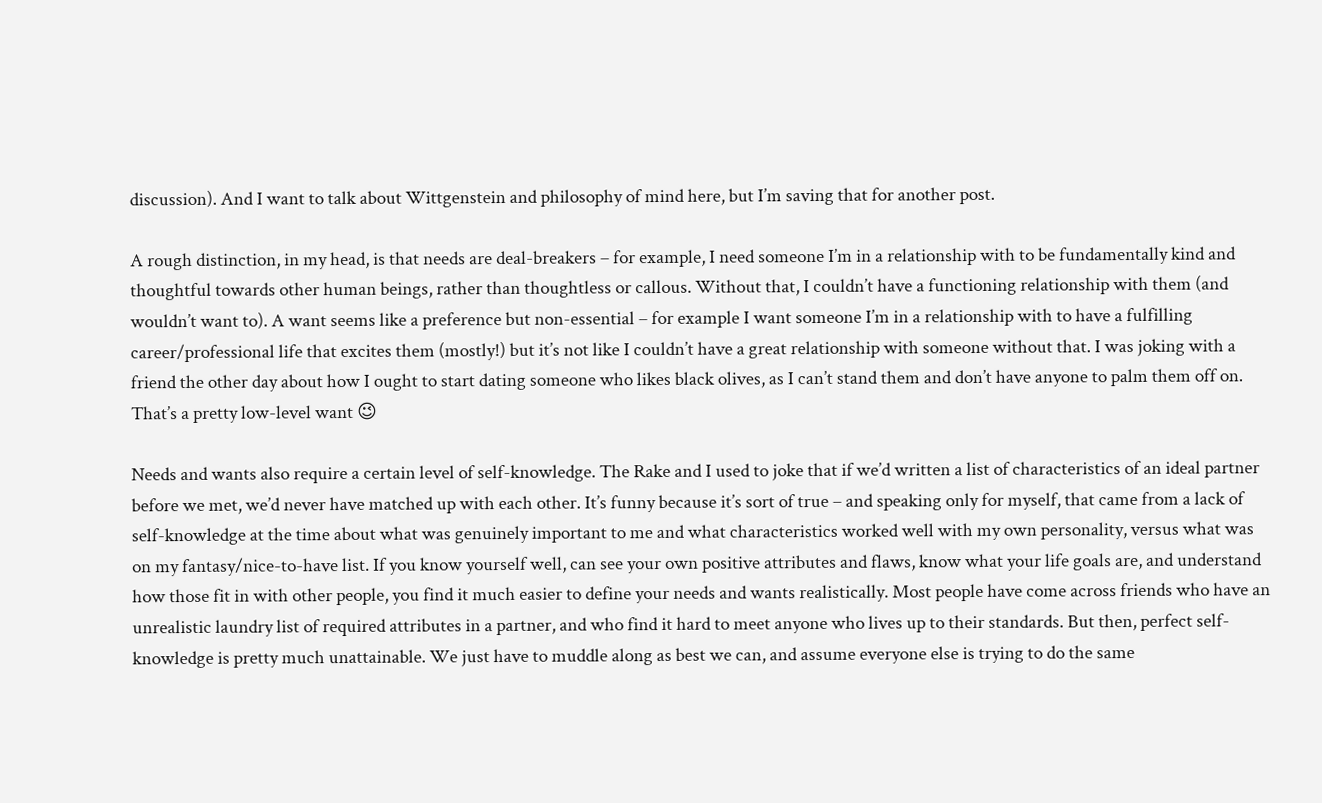discussion). And I want to talk about Wittgenstein and philosophy of mind here, but I’m saving that for another post.

A rough distinction, in my head, is that needs are deal-breakers – for example, I need someone I’m in a relationship with to be fundamentally kind and thoughtful towards other human beings, rather than thoughtless or callous. Without that, I couldn’t have a functioning relationship with them (and wouldn’t want to). A want seems like a preference but non-essential – for example I want someone I’m in a relationship with to have a fulfilling career/professional life that excites them (mostly!) but it’s not like I couldn’t have a great relationship with someone without that. I was joking with a friend the other day about how I ought to start dating someone who likes black olives, as I can’t stand them and don’t have anyone to palm them off on. That’s a pretty low-level want 😉

Needs and wants also require a certain level of self-knowledge. The Rake and I used to joke that if we’d written a list of characteristics of an ideal partner before we met, we’d never have matched up with each other. It’s funny because it’s sort of true – and speaking only for myself, that came from a lack of self-knowledge at the time about what was genuinely important to me and what characteristics worked well with my own personality, versus what was on my fantasy/nice-to-have list. If you know yourself well, can see your own positive attributes and flaws, know what your life goals are, and understand how those fit in with other people, you find it much easier to define your needs and wants realistically. Most people have come across friends who have an unrealistic laundry list of required attributes in a partner, and who find it hard to meet anyone who lives up to their standards. But then, perfect self-knowledge is pretty much unattainable. We just have to muddle along as best we can, and assume everyone else is trying to do the same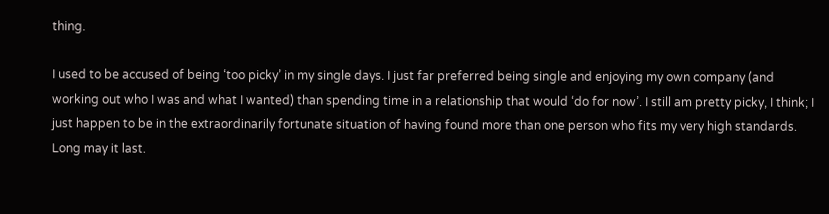thing.

I used to be accused of being ‘too picky’ in my single days. I just far preferred being single and enjoying my own company (and working out who I was and what I wanted) than spending time in a relationship that would ‘do for now’. I still am pretty picky, I think; I just happen to be in the extraordinarily fortunate situation of having found more than one person who fits my very high standards. Long may it last.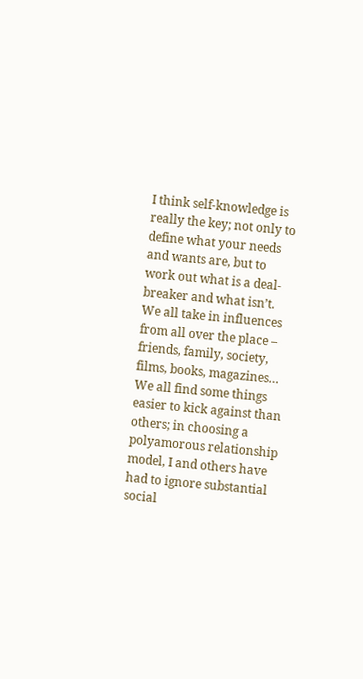I think self-knowledge is really the key; not only to define what your needs and wants are, but to work out what is a deal-breaker and what isn’t. We all take in influences from all over the place – friends, family, society, films, books, magazines… We all find some things easier to kick against than others; in choosing a polyamorous relationship model, I and others have had to ignore substantial social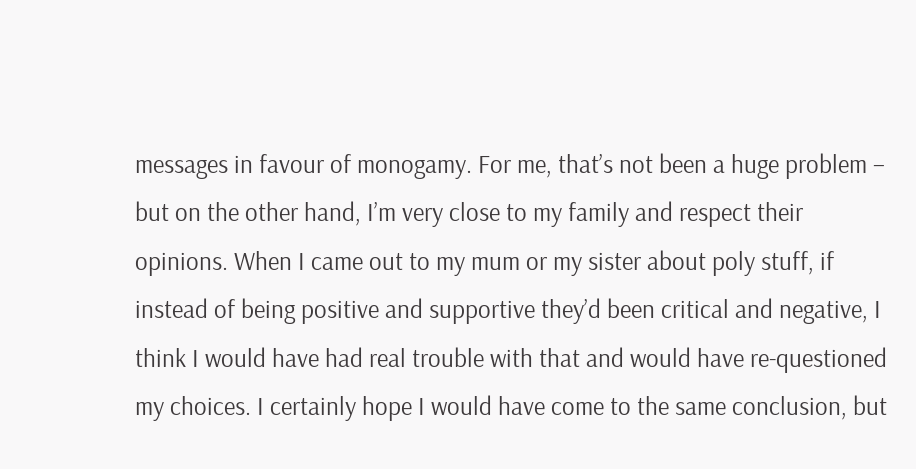messages in favour of monogamy. For me, that’s not been a huge problem – but on the other hand, I’m very close to my family and respect their opinions. When I came out to my mum or my sister about poly stuff, if instead of being positive and supportive they’d been critical and negative, I think I would have had real trouble with that and would have re-questioned my choices. I certainly hope I would have come to the same conclusion, but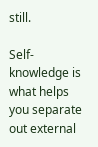still.

Self-knowledge is what helps you separate out external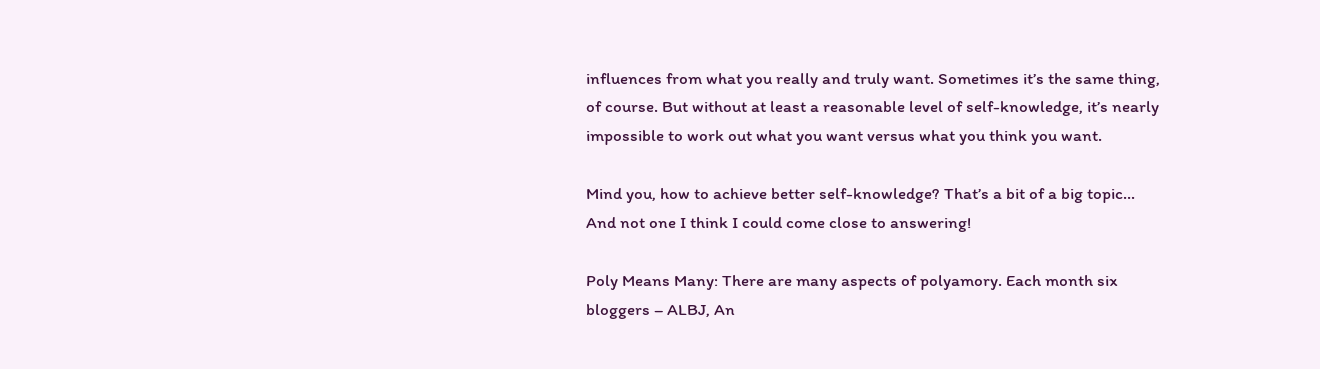influences from what you really and truly want. Sometimes it’s the same thing, of course. But without at least a reasonable level of self-knowledge, it’s nearly impossible to work out what you want versus what you think you want.

Mind you, how to achieve better self-knowledge? That’s a bit of a big topic… And not one I think I could come close to answering!

Poly Means Many: There are many aspects of polyamory. Each month six bloggers – ALBJ, An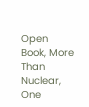Open Book, More Than Nuclear, One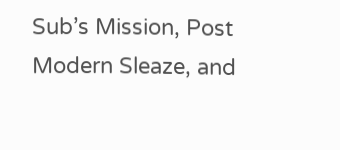Sub’s Mission, Post Modern Sleaze, and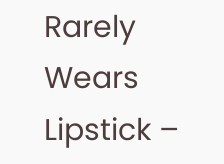Rarely Wears Lipstick –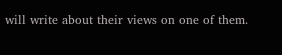will write about their views on one of them.